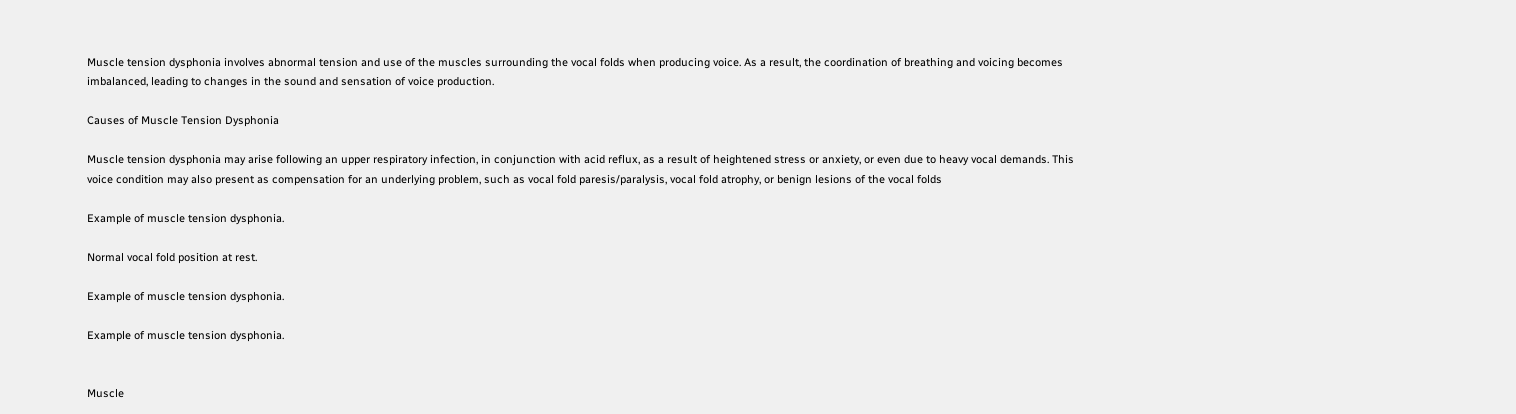Muscle tension dysphonia involves abnormal tension and use of the muscles surrounding the vocal folds when producing voice. As a result, the coordination of breathing and voicing becomes imbalanced, leading to changes in the sound and sensation of voice production.

Causes of Muscle Tension Dysphonia

Muscle tension dysphonia may arise following an upper respiratory infection, in conjunction with acid reflux, as a result of heightened stress or anxiety, or even due to heavy vocal demands. This voice condition may also present as compensation for an underlying problem, such as vocal fold paresis/paralysis, vocal fold atrophy, or benign lesions of the vocal folds

Example of muscle tension dysphonia.

Normal vocal fold position at rest.

Example of muscle tension dysphonia.

Example of muscle tension dysphonia.


Muscle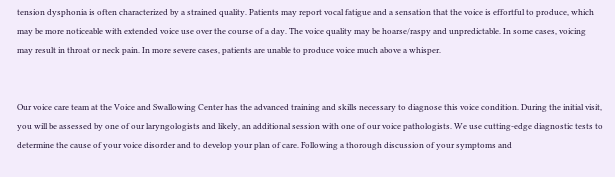tension dysphonia is often characterized by a strained quality. Patients may report vocal fatigue and a sensation that the voice is effortful to produce, which may be more noticeable with extended voice use over the course of a day. The voice quality may be hoarse/raspy and unpredictable. In some cases, voicing may result in throat or neck pain. In more severe cases, patients are unable to produce voice much above a whisper.


Our voice care team at the Voice and Swallowing Center has the advanced training and skills necessary to diagnose this voice condition. During the initial visit, you will be assessed by one of our laryngologists and likely, an additional session with one of our voice pathologists. We use cutting-edge diagnostic tests to determine the cause of your voice disorder and to develop your plan of care. Following a thorough discussion of your symptoms and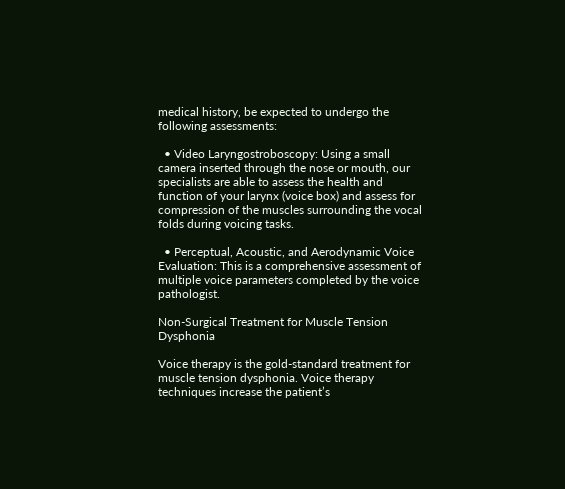medical history, be expected to undergo the following assessments:

  • Video Laryngostroboscopy: Using a small camera inserted through the nose or mouth, our specialists are able to assess the health and function of your larynx (voice box) and assess for compression of the muscles surrounding the vocal folds during voicing tasks.

  • Perceptual, Acoustic, and Aerodynamic Voice Evaluation: This is a comprehensive assessment of multiple voice parameters completed by the voice pathologist.

Non-Surgical Treatment for Muscle Tension Dysphonia

Voice therapy is the gold-standard treatment for muscle tension dysphonia. Voice therapy techniques increase the patient’s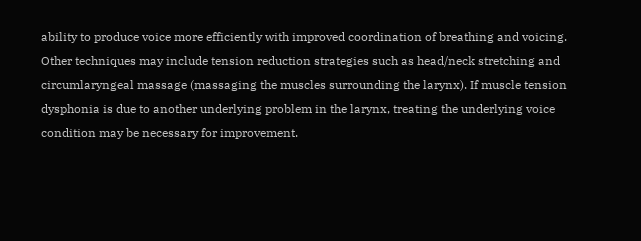ability to produce voice more efficiently with improved coordination of breathing and voicing. Other techniques may include tension reduction strategies such as head/neck stretching and circumlaryngeal massage (massaging the muscles surrounding the larynx). If muscle tension dysphonia is due to another underlying problem in the larynx, treating the underlying voice condition may be necessary for improvement.